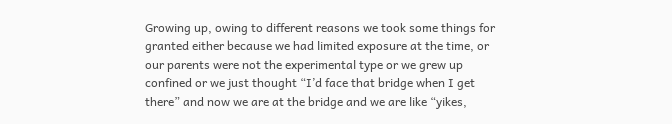Growing up, owing to different reasons we took some things for granted either because we had limited exposure at the time, or our parents were not the experimental type or we grew up confined or we just thought “I’d face that bridge when I get there” and now we are at the bridge and we are like “yikes,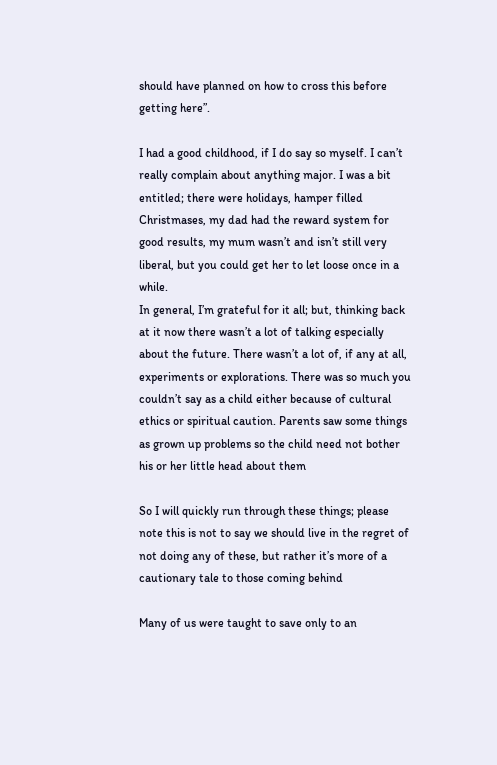should have planned on how to cross this before getting here”.

I had a good childhood, if I do say so myself. I can’t really complain about anything major. I was a bit entitled; there were holidays, hamper filled Christmases, my dad had the reward system for good results, my mum wasn’t and isn’t still very liberal, but you could get her to let loose once in a while.
In general, I’m grateful for it all; but, thinking back at it now there wasn’t a lot of talking especially about the future. There wasn’t a lot of, if any at all, experiments or explorations. There was so much you couldn’t say as a child either because of cultural ethics or spiritual caution. Parents saw some things as grown up problems so the child need not bother his or her little head about them

So I will quickly run through these things; please note this is not to say we should live in the regret of not doing any of these, but rather it’s more of a cautionary tale to those coming behind

Many of us were taught to save only to an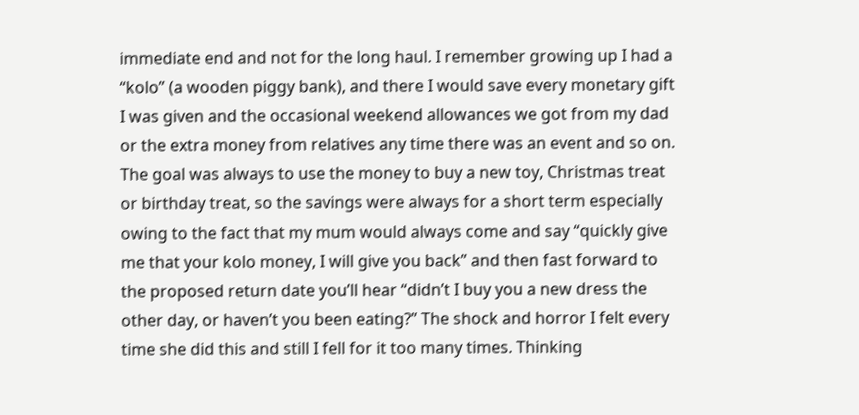immediate end and not for the long haul. I remember growing up I had a “kolo” (a wooden piggy bank), and there I would save every monetary gift I was given and the occasional weekend allowances we got from my dad or the extra money from relatives any time there was an event and so on. The goal was always to use the money to buy a new toy, Christmas treat or birthday treat, so the savings were always for a short term especially owing to the fact that my mum would always come and say “quickly give me that your kolo money, I will give you back” and then fast forward to the proposed return date you’ll hear “didn’t I buy you a new dress the other day, or haven’t you been eating?” The shock and horror I felt every time she did this and still I fell for it too many times. Thinking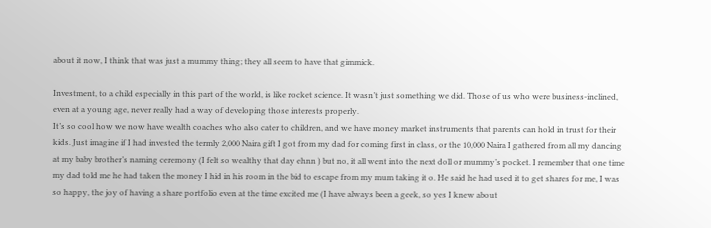about it now, I think that was just a mummy thing; they all seem to have that gimmick.

Investment, to a child especially in this part of the world, is like rocket science. It wasn’t just something we did. Those of us who were business-inclined, even at a young age, never really had a way of developing those interests properly.
It’s so cool how we now have wealth coaches who also cater to children, and we have money market instruments that parents can hold in trust for their kids. Just imagine if I had invested the termly 2,000 Naira gift I got from my dad for coming first in class, or the 10,000 Naira I gathered from all my dancing at my baby brother’s naming ceremony (I felt so wealthy that day ehnn ) but no, it all went into the next doll or mummy’s pocket. I remember that one time my dad told me he had taken the money I hid in his room in the bid to escape from my mum taking it o. He said he had used it to get shares for me, I was so happy, the joy of having a share portfolio even at the time excited me (I have always been a geek, so yes I knew about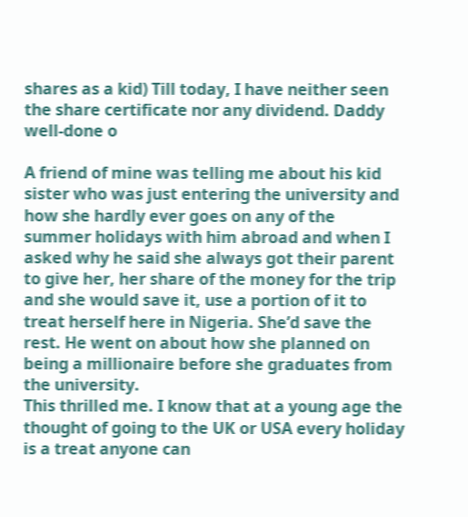shares as a kid) Till today, I have neither seen the share certificate nor any dividend. Daddy well-done o

A friend of mine was telling me about his kid sister who was just entering the university and how she hardly ever goes on any of the summer holidays with him abroad and when I asked why he said she always got their parent to give her, her share of the money for the trip and she would save it, use a portion of it to treat herself here in Nigeria. She’d save the rest. He went on about how she planned on being a millionaire before she graduates from the university.
This thrilled me. I know that at a young age the thought of going to the UK or USA every holiday is a treat anyone can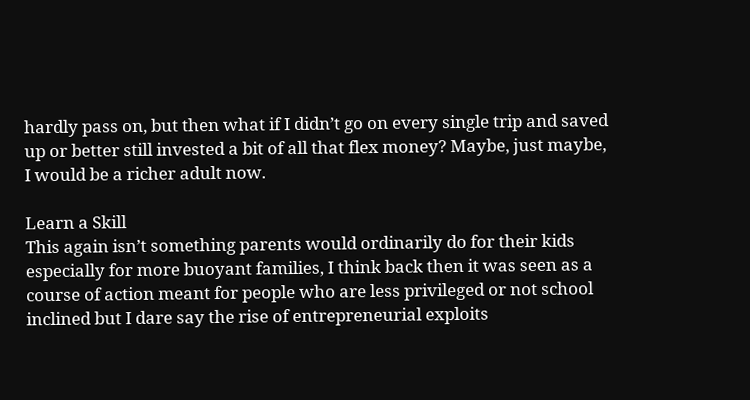hardly pass on, but then what if I didn’t go on every single trip and saved up or better still invested a bit of all that flex money? Maybe, just maybe, I would be a richer adult now.

Learn a Skill
This again isn’t something parents would ordinarily do for their kids especially for more buoyant families, I think back then it was seen as a course of action meant for people who are less privileged or not school inclined but I dare say the rise of entrepreneurial exploits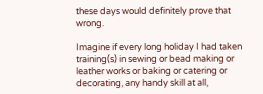these days would definitely prove that wrong.

Imagine if every long holiday I had taken training(s) in sewing or bead making or leather works or baking or catering or decorating, any handy skill at all,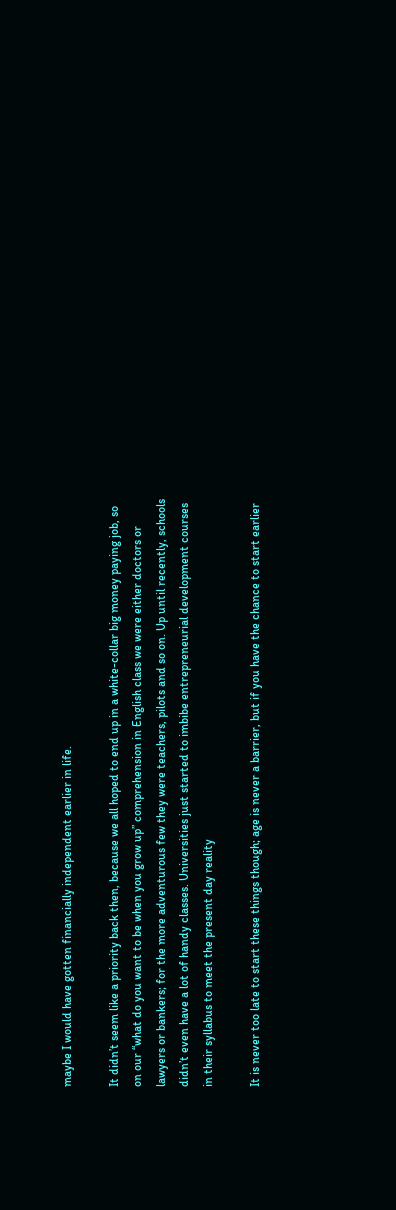maybe I would have gotten financially independent earlier in life.

It didn’t seem like a priority back then, because we all hoped to end up in a white-collar big money paying job, so on our “what do you want to be when you grow up” comprehension in English class we were either doctors or lawyers or bankers; for the more adventurous few they were teachers, pilots and so on. Up until recently, schools didn’t even have a lot of handy classes. Universities just started to imbibe entrepreneurial development courses in their syllabus to meet the present day reality

It is never too late to start these things though; age is never a barrier, but if you have the chance to start earlier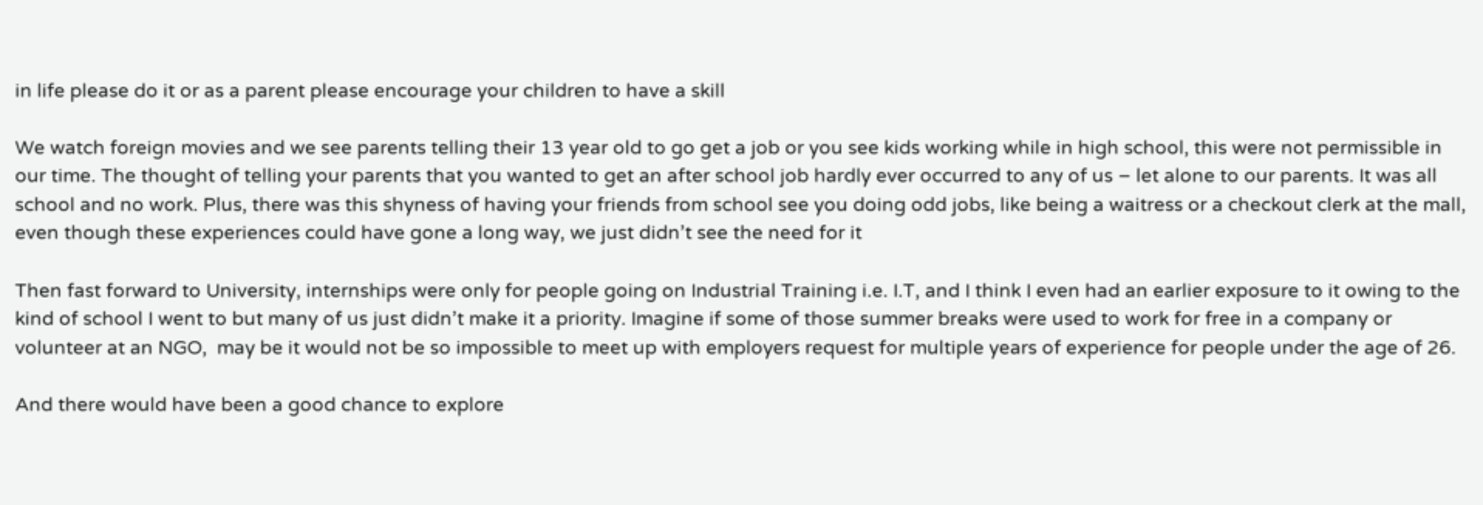in life please do it or as a parent please encourage your children to have a skill

We watch foreign movies and we see parents telling their 13 year old to go get a job or you see kids working while in high school, this were not permissible in our time. The thought of telling your parents that you wanted to get an after school job hardly ever occurred to any of us – let alone to our parents. It was all school and no work. Plus, there was this shyness of having your friends from school see you doing odd jobs, like being a waitress or a checkout clerk at the mall, even though these experiences could have gone a long way, we just didn’t see the need for it

Then fast forward to University, internships were only for people going on Industrial Training i.e. I.T, and I think I even had an earlier exposure to it owing to the kind of school I went to but many of us just didn’t make it a priority. Imagine if some of those summer breaks were used to work for free in a company or volunteer at an NGO,  may be it would not be so impossible to meet up with employers request for multiple years of experience for people under the age of 26.

And there would have been a good chance to explore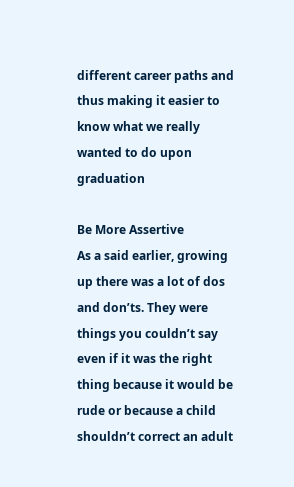different career paths and thus making it easier to know what we really wanted to do upon graduation

Be More Assertive
As a said earlier, growing up there was a lot of dos and don’ts. They were things you couldn’t say even if it was the right thing because it would be rude or because a child shouldn’t correct an adult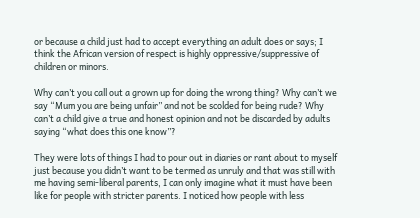or because a child just had to accept everything an adult does or says; I think the African version of respect is highly oppressive/suppressive of children or minors.

Why can’t you call out a grown up for doing the wrong thing? Why can’t we say “Mum you are being unfair” and not be scolded for being rude? Why can’t a child give a true and honest opinion and not be discarded by adults saying “what does this one know”?

They were lots of things I had to pour out in diaries or rant about to myself just because you didn’t want to be termed as unruly and that was still with me having semi-liberal parents, I can only imagine what it must have been like for people with stricter parents. I noticed how people with less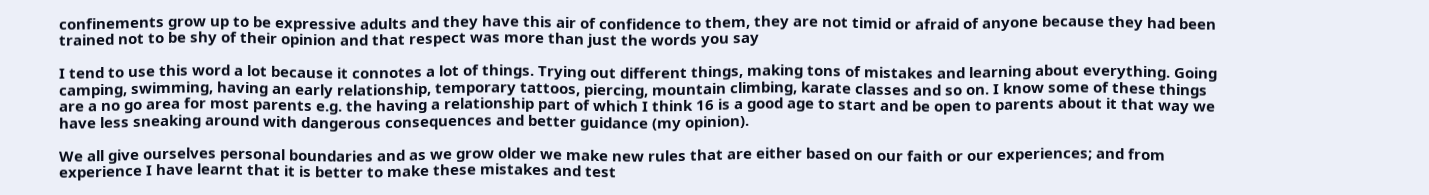confinements grow up to be expressive adults and they have this air of confidence to them, they are not timid or afraid of anyone because they had been trained not to be shy of their opinion and that respect was more than just the words you say

I tend to use this word a lot because it connotes a lot of things. Trying out different things, making tons of mistakes and learning about everything. Going camping, swimming, having an early relationship, temporary tattoos, piercing, mountain climbing, karate classes and so on. I know some of these things are a no go area for most parents e.g. the having a relationship part of which I think 16 is a good age to start and be open to parents about it that way we have less sneaking around with dangerous consequences and better guidance (my opinion).

We all give ourselves personal boundaries and as we grow older we make new rules that are either based on our faith or our experiences; and from experience I have learnt that it is better to make these mistakes and test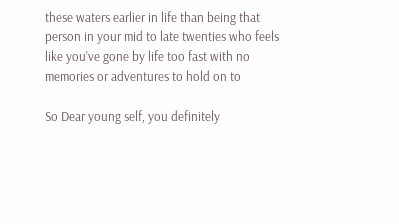these waters earlier in life than being that person in your mid to late twenties who feels like you’ve gone by life too fast with no memories or adventures to hold on to

So Dear young self, you definitely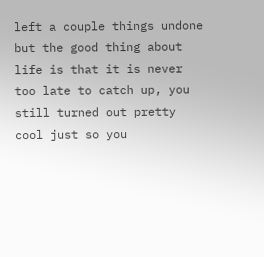left a couple things undone but the good thing about life is that it is never too late to catch up, you still turned out pretty cool just so you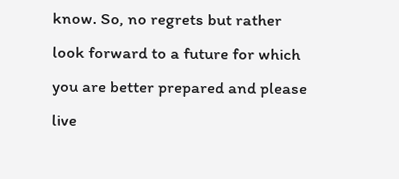know. So, no regrets but rather look forward to a future for which you are better prepared and please live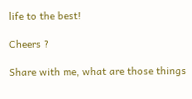life to the best!

Cheers ?

Share with me, what are those things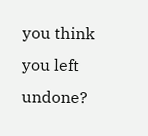you think you left undone?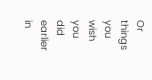Or things you wish you did earlier in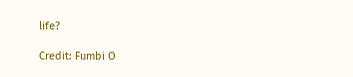life?

Credit: Fumbi O